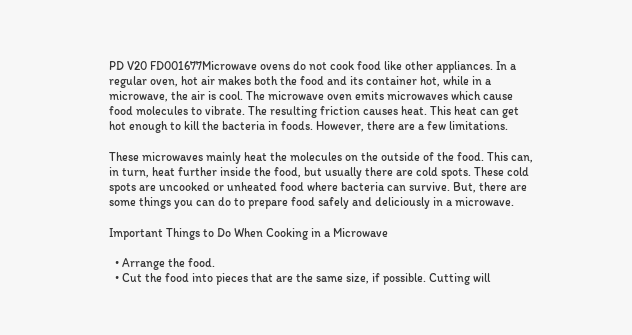PD V20 FD001677Microwave ovens do not cook food like other appliances. In a regular oven, hot air makes both the food and its container hot, while in a microwave, the air is cool. The microwave oven emits microwaves which cause food molecules to vibrate. The resulting friction causes heat. This heat can get hot enough to kill the bacteria in foods. However, there are a few limitations.

These microwaves mainly heat the molecules on the outside of the food. This can, in turn, heat further inside the food, but usually there are cold spots. These cold spots are uncooked or unheated food where bacteria can survive. But, there are some things you can do to prepare food safely and deliciously in a microwave.

Important Things to Do When Cooking in a Microwave

  • Arrange the food.
  • Cut the food into pieces that are the same size, if possible. Cutting will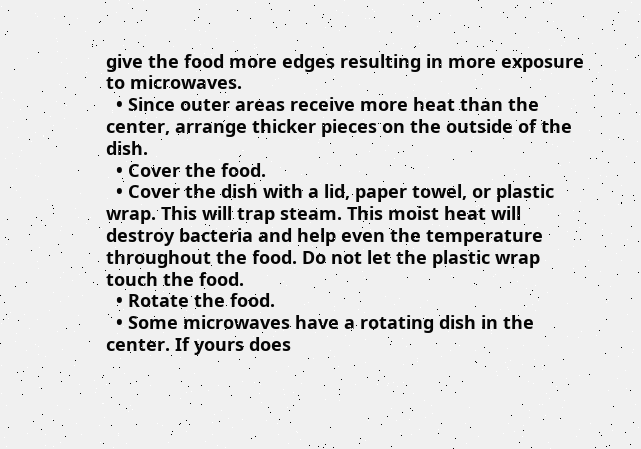give the food more edges resulting in more exposure to microwaves.
  • Since outer areas receive more heat than the center, arrange thicker pieces on the outside of the dish.
  • Cover the food.
  • Cover the dish with a lid, paper towel, or plastic wrap. This will trap steam. This moist heat will destroy bacteria and help even the temperature throughout the food. Do not let the plastic wrap touch the food.
  • Rotate the food.
  • Some microwaves have a rotating dish in the center. If yours does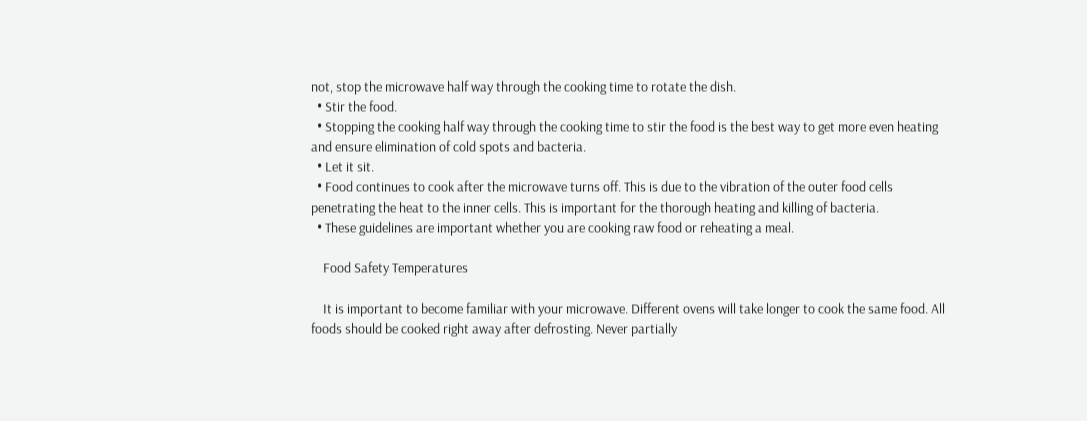not, stop the microwave half way through the cooking time to rotate the dish.
  • Stir the food.
  • Stopping the cooking half way through the cooking time to stir the food is the best way to get more even heating and ensure elimination of cold spots and bacteria.
  • Let it sit.
  • Food continues to cook after the microwave turns off. This is due to the vibration of the outer food cells penetrating the heat to the inner cells. This is important for the thorough heating and killing of bacteria.
  • These guidelines are important whether you are cooking raw food or reheating a meal.

    Food Safety Temperatures

    It is important to become familiar with your microwave. Different ovens will take longer to cook the same food. All foods should be cooked right away after defrosting. Never partially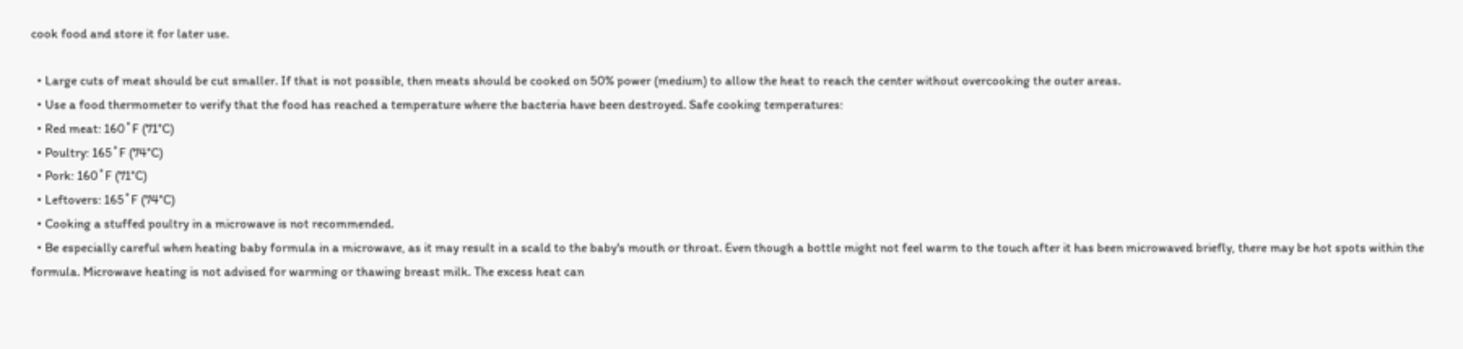cook food and store it for later use.

  • Large cuts of meat should be cut smaller. If that is not possible, then meats should be cooked on 50% power (medium) to allow the heat to reach the center without overcooking the outer areas.
  • Use a food thermometer to verify that the food has reached a temperature where the bacteria have been destroyed. Safe cooking temperatures:
  • Red meat: 160˚F (71°C)
  • Poultry: 165˚F (74°C)
  • Pork: 160˚F (71°C)
  • Leftovers: 165˚F (74°C)
  • Cooking a stuffed poultry in a microwave is not recommended.
  • Be especially careful when heating baby formula in a microwave, as it may result in a scald to the baby's mouth or throat. Even though a bottle might not feel warm to the touch after it has been microwaved briefly, there may be hot spots within the formula. Microwave heating is not advised for warming or thawing breast milk. The excess heat can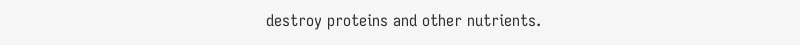destroy proteins and other nutrients.